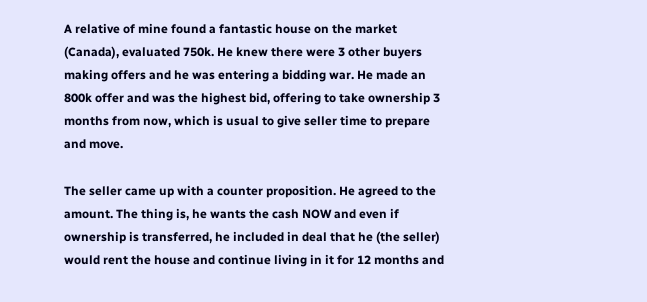A relative of mine found a fantastic house on the market (Canada), evaluated 750k. He knew there were 3 other buyers making offers and he was entering a bidding war. He made an 800k offer and was the highest bid, offering to take ownership 3 months from now, which is usual to give seller time to prepare and move.

The seller came up with a counter proposition. He agreed to the amount. The thing is, he wants the cash NOW and even if ownership is transferred, he included in deal that he (the seller) would rent the house and continue living in it for 12 months and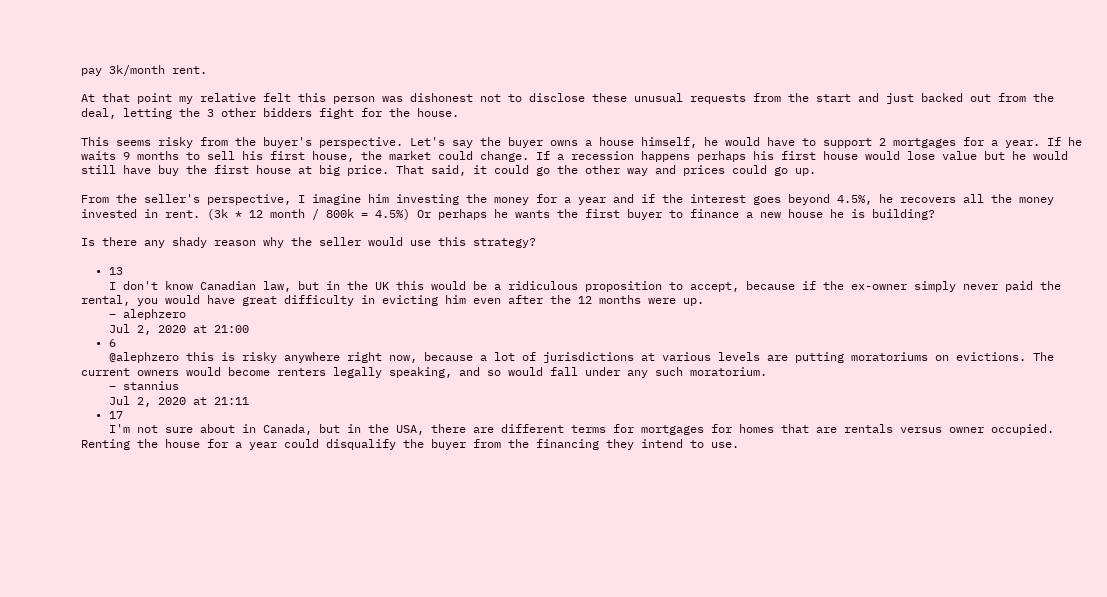pay 3k/month rent.

At that point my relative felt this person was dishonest not to disclose these unusual requests from the start and just backed out from the deal, letting the 3 other bidders fight for the house.

This seems risky from the buyer's perspective. Let's say the buyer owns a house himself, he would have to support 2 mortgages for a year. If he waits 9 months to sell his first house, the market could change. If a recession happens perhaps his first house would lose value but he would still have buy the first house at big price. That said, it could go the other way and prices could go up.

From the seller's perspective, I imagine him investing the money for a year and if the interest goes beyond 4.5%, he recovers all the money invested in rent. (3k * 12 month / 800k = 4.5%) Or perhaps he wants the first buyer to finance a new house he is building?

Is there any shady reason why the seller would use this strategy?

  • 13
    I don't know Canadian law, but in the UK this would be a ridiculous proposition to accept, because if the ex-owner simply never paid the rental, you would have great difficulty in evicting him even after the 12 months were up.
    – alephzero
    Jul 2, 2020 at 21:00
  • 6
    @alephzero this is risky anywhere right now, because a lot of jurisdictions at various levels are putting moratoriums on evictions. The current owners would become renters legally speaking, and so would fall under any such moratorium.
    – stannius
    Jul 2, 2020 at 21:11
  • 17
    I'm not sure about in Canada, but in the USA, there are different terms for mortgages for homes that are rentals versus owner occupied. Renting the house for a year could disqualify the buyer from the financing they intend to use.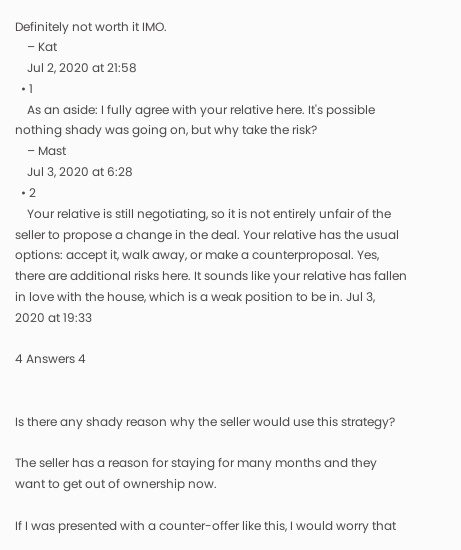Definitely not worth it IMO.
    – Kat
    Jul 2, 2020 at 21:58
  • 1
    As an aside: I fully agree with your relative here. It's possible nothing shady was going on, but why take the risk?
    – Mast
    Jul 3, 2020 at 6:28
  • 2
    Your relative is still negotiating, so it is not entirely unfair of the seller to propose a change in the deal. Your relative has the usual options: accept it, walk away, or make a counterproposal. Yes, there are additional risks here. It sounds like your relative has fallen in love with the house, which is a weak position to be in. Jul 3, 2020 at 19:33

4 Answers 4


Is there any shady reason why the seller would use this strategy?

The seller has a reason for staying for many months and they want to get out of ownership now.

If I was presented with a counter-offer like this, I would worry that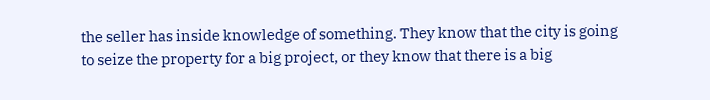the seller has inside knowledge of something. They know that the city is going to seize the property for a big project, or they know that there is a big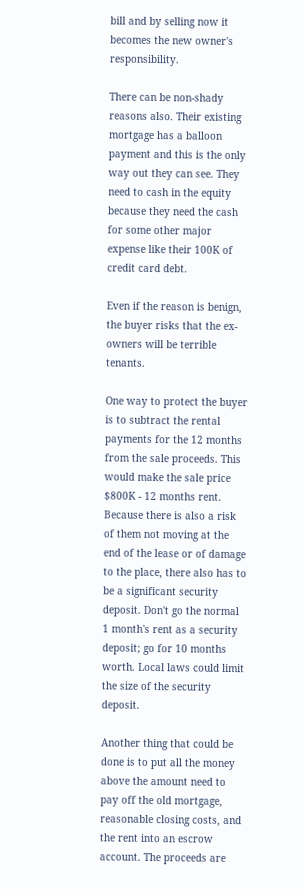bill and by selling now it becomes the new owner's responsibility.

There can be non-shady reasons also. Their existing mortgage has a balloon payment and this is the only way out they can see. They need to cash in the equity because they need the cash for some other major expense like their 100K of credit card debt.

Even if the reason is benign, the buyer risks that the ex-owners will be terrible tenants.

One way to protect the buyer is to subtract the rental payments for the 12 months from the sale proceeds. This would make the sale price $800K - 12 months rent. Because there is also a risk of them not moving at the end of the lease or of damage to the place, there also has to be a significant security deposit. Don't go the normal 1 month's rent as a security deposit; go for 10 months worth. Local laws could limit the size of the security deposit.

Another thing that could be done is to put all the money above the amount need to pay off the old mortgage, reasonable closing costs, and the rent into an escrow account. The proceeds are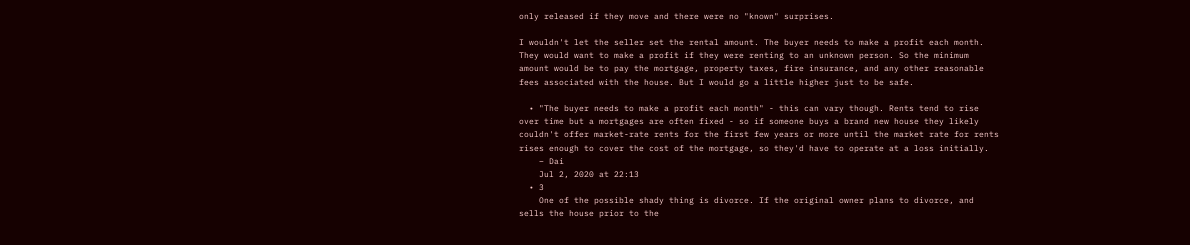only released if they move and there were no "known" surprises.

I wouldn't let the seller set the rental amount. The buyer needs to make a profit each month. They would want to make a profit if they were renting to an unknown person. So the minimum amount would be to pay the mortgage, property taxes, fire insurance, and any other reasonable fees associated with the house. But I would go a little higher just to be safe.

  • "The buyer needs to make a profit each month" - this can vary though. Rents tend to rise over time but a mortgages are often fixed - so if someone buys a brand new house they likely couldn't offer market-rate rents for the first few years or more until the market rate for rents rises enough to cover the cost of the mortgage, so they'd have to operate at a loss initially.
    – Dai
    Jul 2, 2020 at 22:13
  • 3
    One of the possible shady thing is divorce. If the original owner plans to divorce, and sells the house prior to the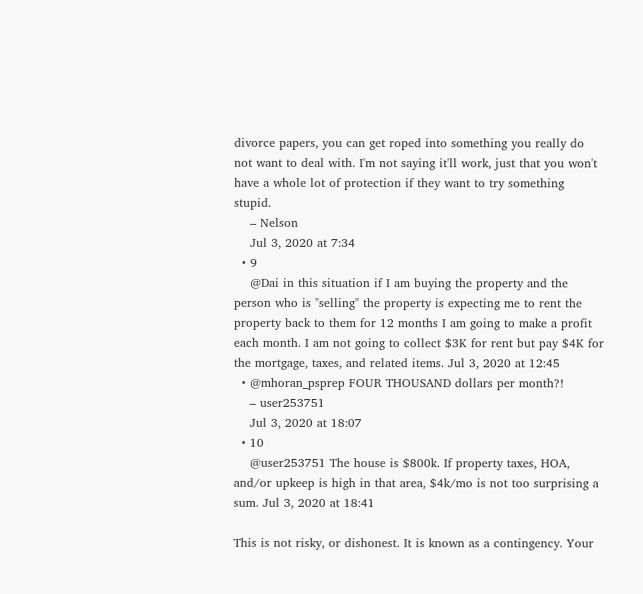divorce papers, you can get roped into something you really do not want to deal with. I'm not saying it'll work, just that you won't have a whole lot of protection if they want to try something stupid.
    – Nelson
    Jul 3, 2020 at 7:34
  • 9
    @Dai in this situation if I am buying the property and the person who is "selling" the property is expecting me to rent the property back to them for 12 months I am going to make a profit each month. I am not going to collect $3K for rent but pay $4K for the mortgage, taxes, and related items. Jul 3, 2020 at 12:45
  • @mhoran_psprep FOUR THOUSAND dollars per month?!
    – user253751
    Jul 3, 2020 at 18:07
  • 10
    @user253751 The house is $800k. If property taxes, HOA, and/or upkeep is high in that area, $4k/mo is not too surprising a sum. Jul 3, 2020 at 18:41

This is not risky, or dishonest. It is known as a contingency. Your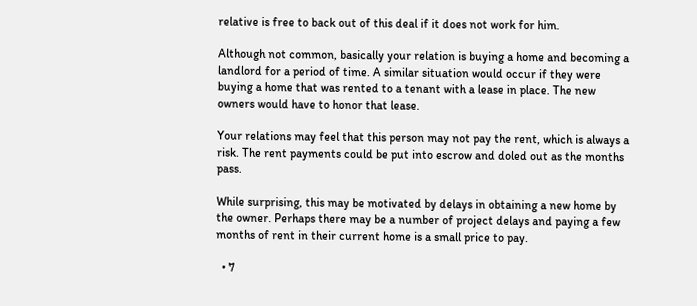relative is free to back out of this deal if it does not work for him.

Although not common, basically your relation is buying a home and becoming a landlord for a period of time. A similar situation would occur if they were buying a home that was rented to a tenant with a lease in place. The new owners would have to honor that lease.

Your relations may feel that this person may not pay the rent, which is always a risk. The rent payments could be put into escrow and doled out as the months pass.

While surprising, this may be motivated by delays in obtaining a new home by the owner. Perhaps there may be a number of project delays and paying a few months of rent in their current home is a small price to pay.

  • 7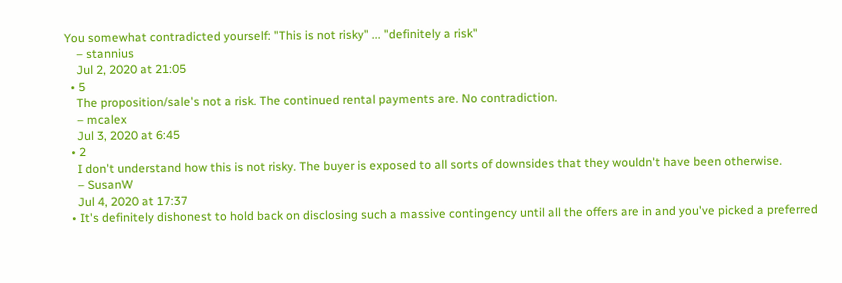You somewhat contradicted yourself: "This is not risky" ... "definitely a risk"
    – stannius
    Jul 2, 2020 at 21:05
  • 5
    The proposition/sale's not a risk. The continued rental payments are. No contradiction.
    – mcalex
    Jul 3, 2020 at 6:45
  • 2
    I don't understand how this is not risky. The buyer is exposed to all sorts of downsides that they wouldn't have been otherwise.
    – SusanW
    Jul 4, 2020 at 17:37
  • It's definitely dishonest to hold back on disclosing such a massive contingency until all the offers are in and you've picked a preferred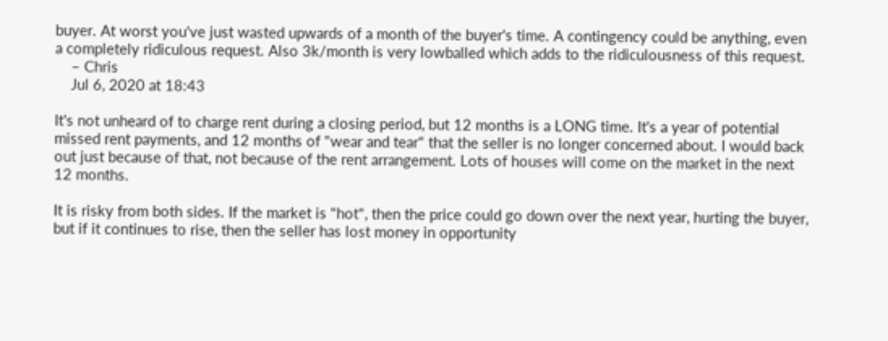buyer. At worst you've just wasted upwards of a month of the buyer's time. A contingency could be anything, even a completely ridiculous request. Also 3k/month is very lowballed which adds to the ridiculousness of this request.
    – Chris
    Jul 6, 2020 at 18:43

It's not unheard of to charge rent during a closing period, but 12 months is a LONG time. It's a year of potential missed rent payments, and 12 months of "wear and tear" that the seller is no longer concerned about. I would back out just because of that, not because of the rent arrangement. Lots of houses will come on the market in the next 12 months.

It is risky from both sides. If the market is "hot", then the price could go down over the next year, hurting the buyer, but if it continues to rise, then the seller has lost money in opportunity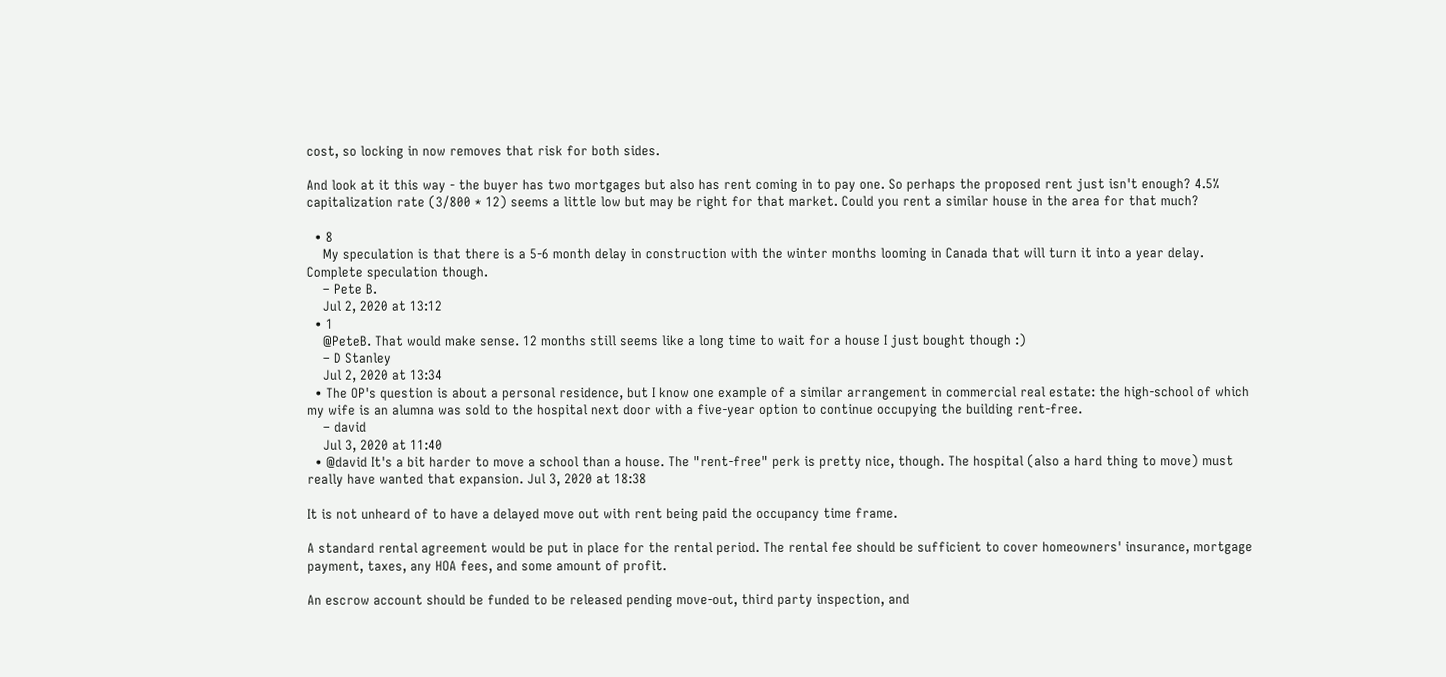cost, so locking in now removes that risk for both sides.

And look at it this way - the buyer has two mortgages but also has rent coming in to pay one. So perhaps the proposed rent just isn't enough? 4.5% capitalization rate (3/800 * 12) seems a little low but may be right for that market. Could you rent a similar house in the area for that much?

  • 8
    My speculation is that there is a 5-6 month delay in construction with the winter months looming in Canada that will turn it into a year delay. Complete speculation though.
    – Pete B.
    Jul 2, 2020 at 13:12
  • 1
    @PeteB. That would make sense. 12 months still seems like a long time to wait for a house I just bought though :)
    – D Stanley
    Jul 2, 2020 at 13:34
  • The OP's question is about a personal residence, but I know one example of a similar arrangement in commercial real estate: the high-school of which my wife is an alumna was sold to the hospital next door with a five-year option to continue occupying the building rent-free.
    – david
    Jul 3, 2020 at 11:40
  • @david It's a bit harder to move a school than a house. The "rent-free" perk is pretty nice, though. The hospital (also a hard thing to move) must really have wanted that expansion. Jul 3, 2020 at 18:38

It is not unheard of to have a delayed move out with rent being paid the occupancy time frame.

A standard rental agreement would be put in place for the rental period. The rental fee should be sufficient to cover homeowners' insurance, mortgage payment, taxes, any HOA fees, and some amount of profit.

An escrow account should be funded to be released pending move-out, third party inspection, and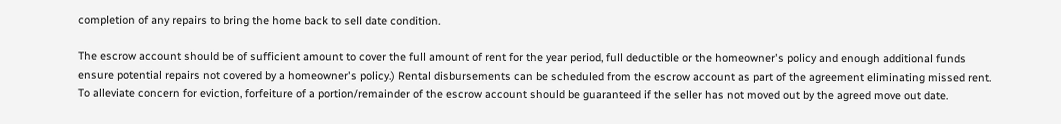completion of any repairs to bring the home back to sell date condition.

The escrow account should be of sufficient amount to cover the full amount of rent for the year period, full deductible or the homeowner's policy and enough additional funds ensure potential repairs not covered by a homeowner's policy.) Rental disbursements can be scheduled from the escrow account as part of the agreement eliminating missed rent. To alleviate concern for eviction, forfeiture of a portion/remainder of the escrow account should be guaranteed if the seller has not moved out by the agreed move out date.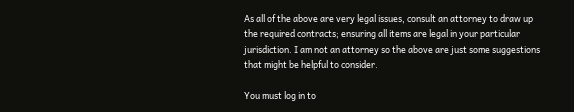As all of the above are very legal issues, consult an attorney to draw up the required contracts; ensuring all items are legal in your particular jurisdiction. I am not an attorney so the above are just some suggestions that might be helpful to consider.

You must log in to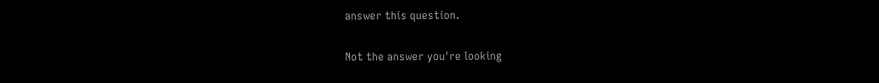answer this question.

Not the answer you're looking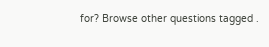for? Browse other questions tagged .